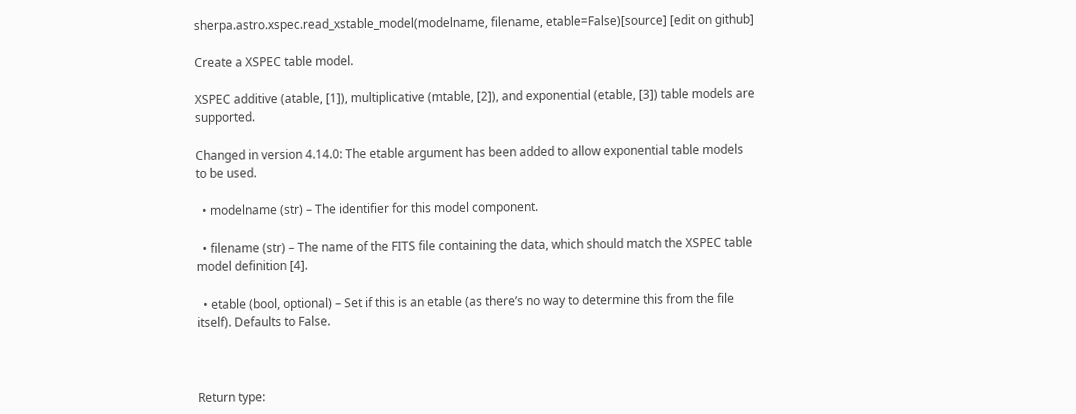sherpa.astro.xspec.read_xstable_model(modelname, filename, etable=False)[source] [edit on github]

Create a XSPEC table model.

XSPEC additive (atable, [1]), multiplicative (mtable, [2]), and exponential (etable, [3]) table models are supported.

Changed in version 4.14.0: The etable argument has been added to allow exponential table models to be used.

  • modelname (str) – The identifier for this model component.

  • filename (str) – The name of the FITS file containing the data, which should match the XSPEC table model definition [4].

  • etable (bool, optional) – Set if this is an etable (as there’s no way to determine this from the file itself). Defaults to False.



Return type: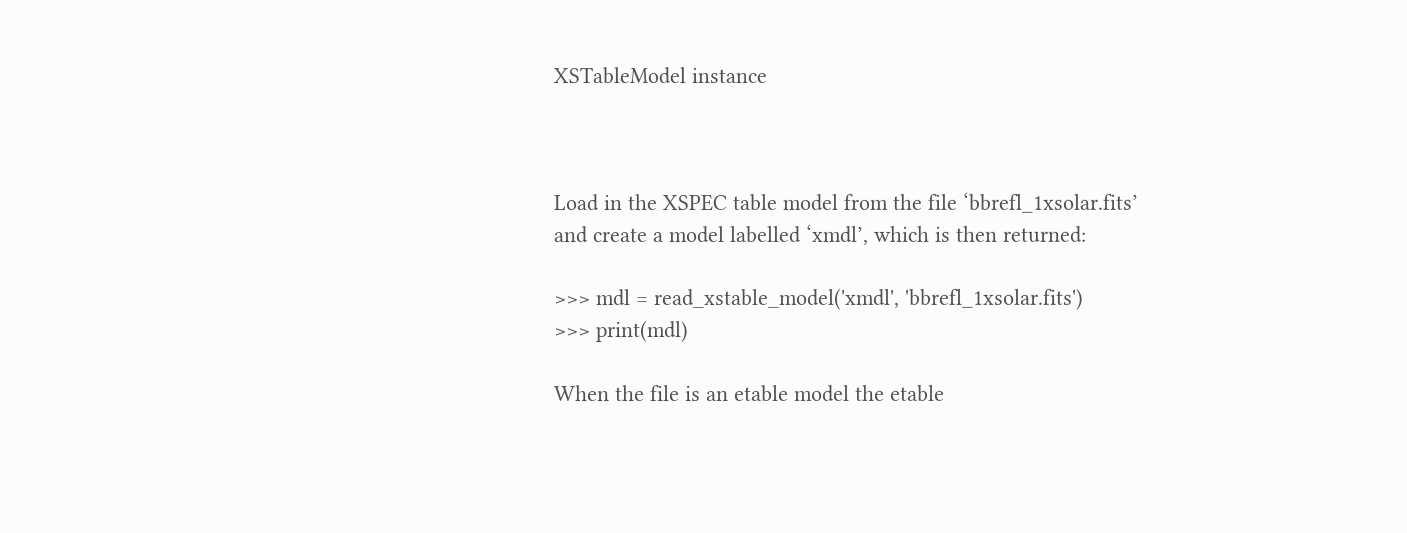XSTableModel instance



Load in the XSPEC table model from the file ‘bbrefl_1xsolar.fits’ and create a model labelled ‘xmdl’, which is then returned:

>>> mdl = read_xstable_model('xmdl', 'bbrefl_1xsolar.fits')
>>> print(mdl)

When the file is an etable model the etable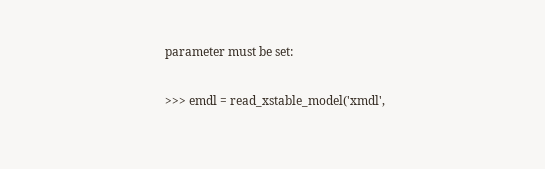parameter must be set:

>>> emdl = read_xstable_model('xmdl',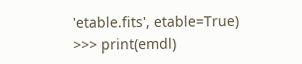'etable.fits', etable=True)
>>> print(emdl)